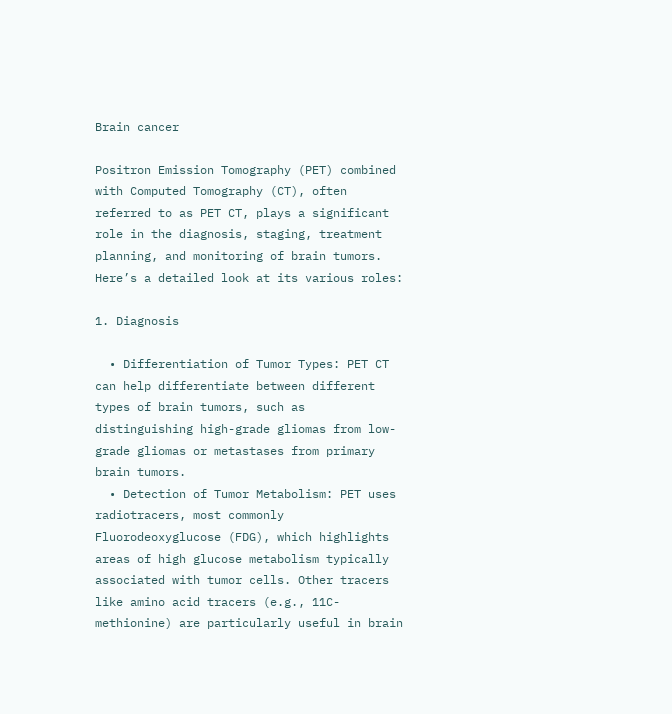Brain cancer

Positron Emission Tomography (PET) combined with Computed Tomography (CT), often referred to as PET CT, plays a significant role in the diagnosis, staging, treatment planning, and monitoring of brain tumors. Here’s a detailed look at its various roles:

1. Diagnosis

  • Differentiation of Tumor Types: PET CT can help differentiate between different types of brain tumors, such as distinguishing high-grade gliomas from low-grade gliomas or metastases from primary brain tumors.
  • Detection of Tumor Metabolism: PET uses radiotracers, most commonly Fluorodeoxyglucose (FDG), which highlights areas of high glucose metabolism typically associated with tumor cells. Other tracers like amino acid tracers (e.g., 11C-methionine) are particularly useful in brain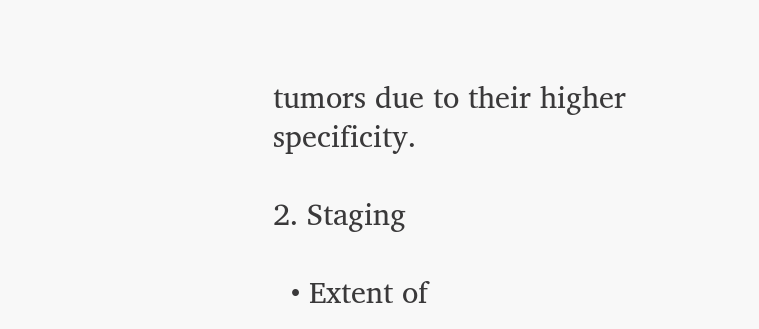tumors due to their higher specificity.

2. Staging

  • Extent of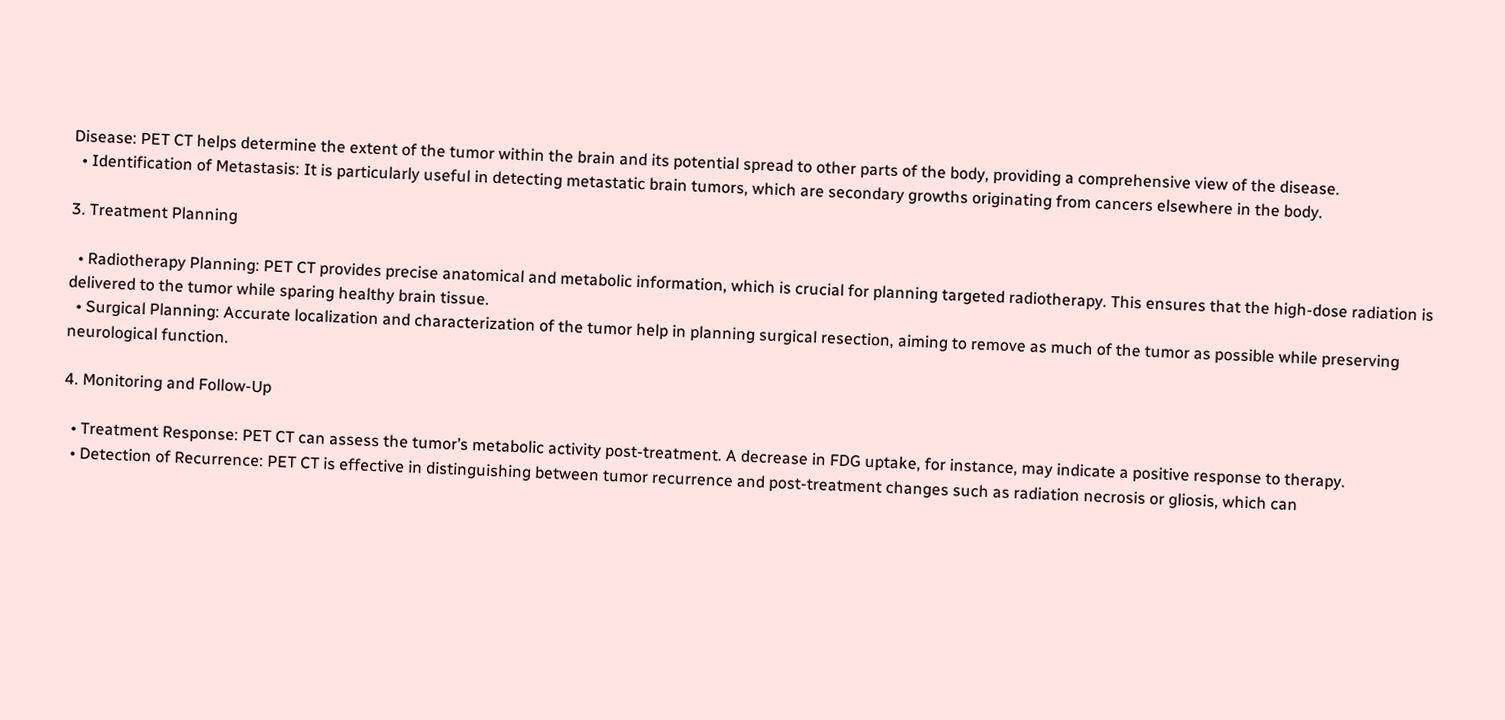Disease: PET CT helps determine the extent of the tumor within the brain and its potential spread to other parts of the body, providing a comprehensive view of the disease.
  • Identification of Metastasis: It is particularly useful in detecting metastatic brain tumors, which are secondary growths originating from cancers elsewhere in the body.

3. Treatment Planning

  • Radiotherapy Planning: PET CT provides precise anatomical and metabolic information, which is crucial for planning targeted radiotherapy. This ensures that the high-dose radiation is delivered to the tumor while sparing healthy brain tissue.
  • Surgical Planning: Accurate localization and characterization of the tumor help in planning surgical resection, aiming to remove as much of the tumor as possible while preserving neurological function.

4. Monitoring and Follow-Up

  • Treatment Response: PET CT can assess the tumor’s metabolic activity post-treatment. A decrease in FDG uptake, for instance, may indicate a positive response to therapy.
  • Detection of Recurrence: PET CT is effective in distinguishing between tumor recurrence and post-treatment changes such as radiation necrosis or gliosis, which can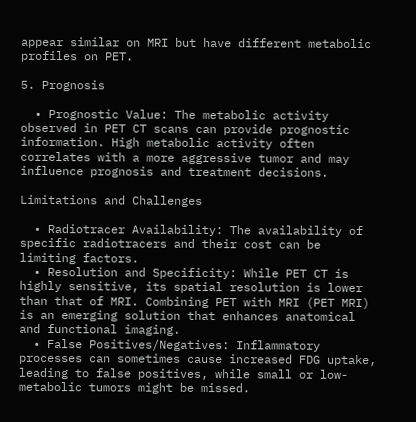appear similar on MRI but have different metabolic profiles on PET.

5. Prognosis

  • Prognostic Value: The metabolic activity observed in PET CT scans can provide prognostic information. High metabolic activity often correlates with a more aggressive tumor and may influence prognosis and treatment decisions.

Limitations and Challenges

  • Radiotracer Availability: The availability of specific radiotracers and their cost can be limiting factors.
  • Resolution and Specificity: While PET CT is highly sensitive, its spatial resolution is lower than that of MRI. Combining PET with MRI (PET MRI) is an emerging solution that enhances anatomical and functional imaging.
  • False Positives/Negatives: Inflammatory processes can sometimes cause increased FDG uptake, leading to false positives, while small or low-metabolic tumors might be missed.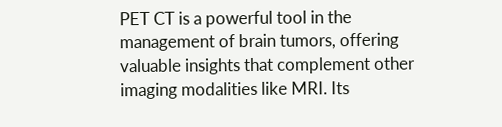PET CT is a powerful tool in the management of brain tumors, offering valuable insights that complement other imaging modalities like MRI. Its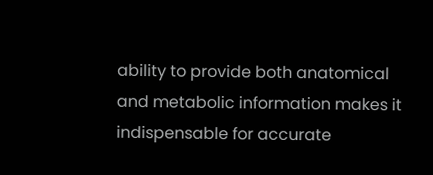ability to provide both anatomical and metabolic information makes it indispensable for accurate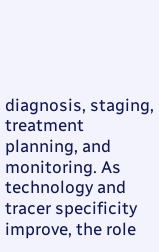diagnosis, staging, treatment planning, and monitoring. As technology and tracer specificity improve, the role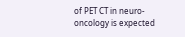of PET CT in neuro-oncology is expected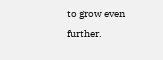to grow even further.